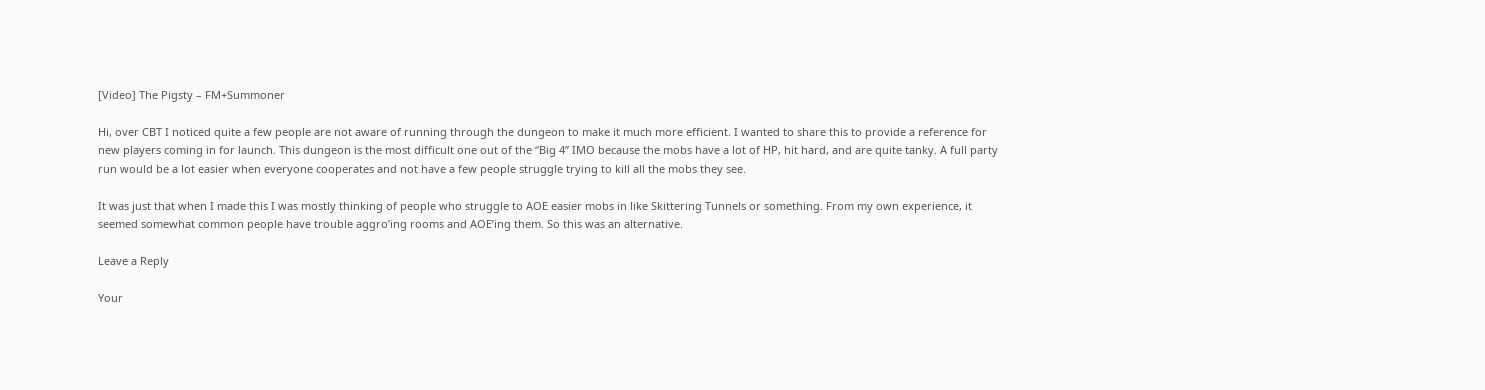[Video] The Pigsty – FM+Summoner

Hi, over CBT I noticed quite a few people are not aware of running through the dungeon to make it much more efficient. I wanted to share this to provide a reference for new players coming in for launch. This dungeon is the most difficult one out of the “Big 4” IMO because the mobs have a lot of HP, hit hard, and are quite tanky. A full party run would be a lot easier when everyone cooperates and not have a few people struggle trying to kill all the mobs they see.

It was just that when I made this I was mostly thinking of people who struggle to AOE easier mobs in like Skittering Tunnels or something. From my own experience, it seemed somewhat common people have trouble aggro’ing rooms and AOE’ing them. So this was an alternative.

Leave a Reply

Your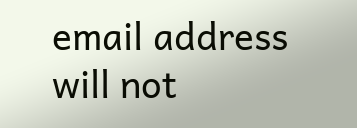email address will not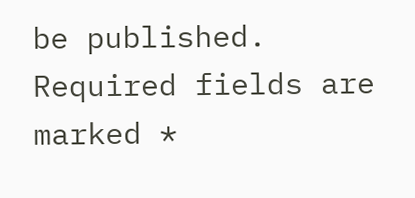be published. Required fields are marked *